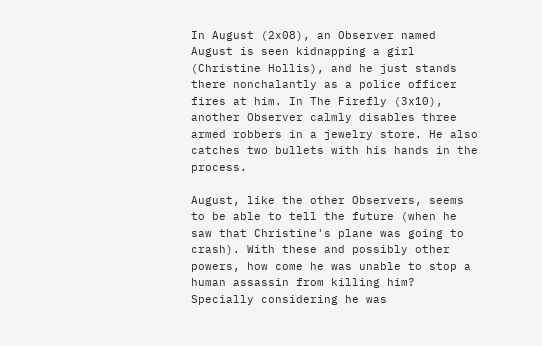In August (2x08), an Observer named August is seen kidnapping a girl (Christine Hollis), and he just stands there nonchalantly as a police officer fires at him. In The Firefly (3x10), another Observer calmly disables three armed robbers in a jewelry store. He also catches two bullets with his hands in the process.

August, like the other Observers, seems to be able to tell the future (when he saw that Christine's plane was going to crash). With these and possibly other powers, how come he was unable to stop a human assassin from killing him? Specially considering he was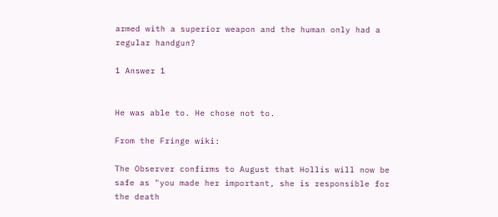armed with a superior weapon and the human only had a regular handgun?

1 Answer 1


He was able to. He chose not to.

From the Fringe wiki:

The Observer confirms to August that Hollis will now be safe as "you made her important, she is responsible for the death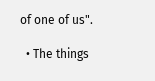of one of us".

  • The things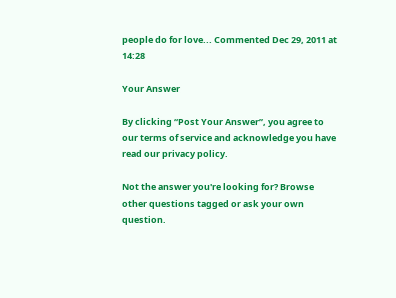people do for love... Commented Dec 29, 2011 at 14:28

Your Answer

By clicking “Post Your Answer”, you agree to our terms of service and acknowledge you have read our privacy policy.

Not the answer you're looking for? Browse other questions tagged or ask your own question.